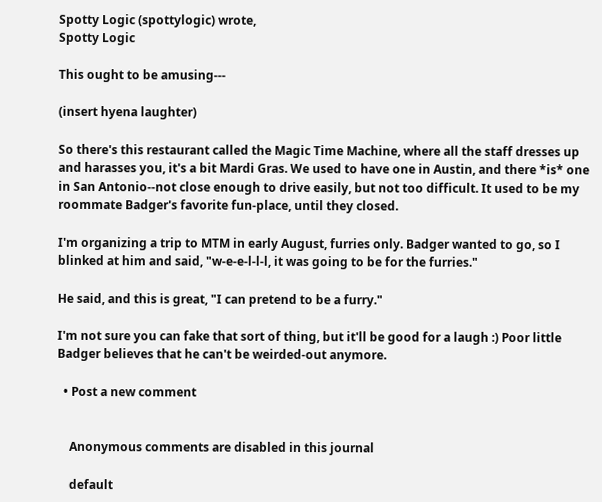Spotty Logic (spottylogic) wrote,
Spotty Logic

This ought to be amusing---

(insert hyena laughter)

So there's this restaurant called the Magic Time Machine, where all the staff dresses up and harasses you, it's a bit Mardi Gras. We used to have one in Austin, and there *is* one in San Antonio--not close enough to drive easily, but not too difficult. It used to be my roommate Badger's favorite fun-place, until they closed.

I'm organizing a trip to MTM in early August, furries only. Badger wanted to go, so I blinked at him and said, "w-e-e-l-l-l, it was going to be for the furries."

He said, and this is great, "I can pretend to be a furry."

I'm not sure you can fake that sort of thing, but it'll be good for a laugh :) Poor little Badger believes that he can't be weirded-out anymore.

  • Post a new comment


    Anonymous comments are disabled in this journal

    default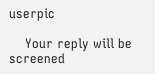userpic

    Your reply will be screened